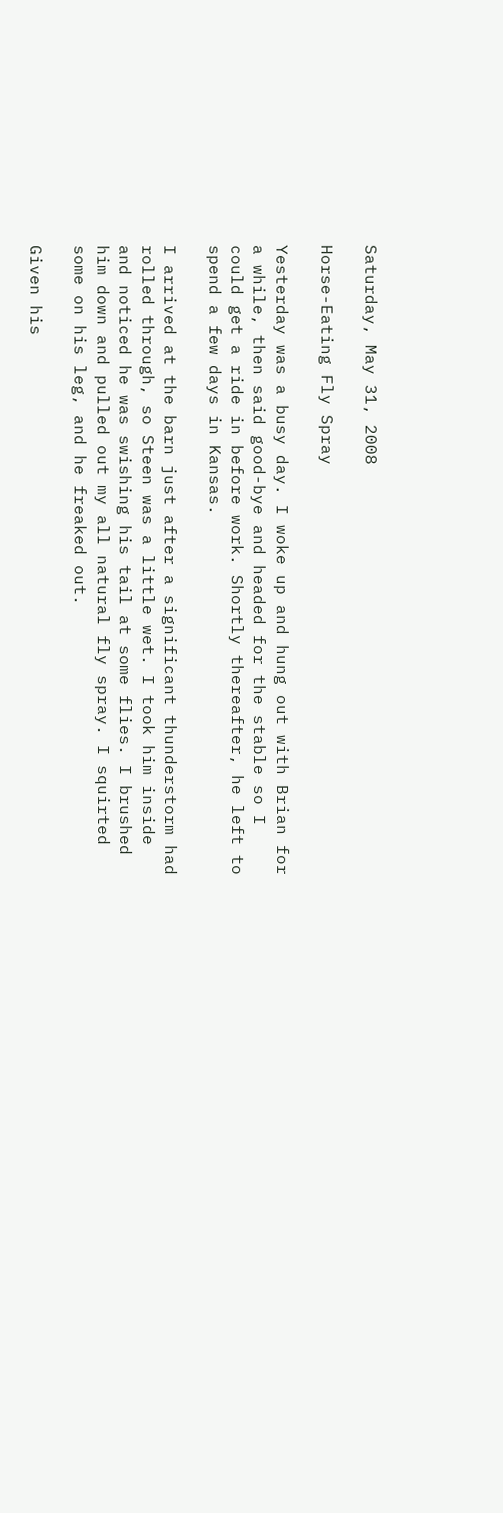Saturday, May 31, 2008

Horse-Eating Fly Spray

Yesterday was a busy day. I woke up and hung out with Brian for a while, then said good-bye and headed for the stable so I could get a ride in before work. Shortly thereafter, he left to spend a few days in Kansas.

I arrived at the barn just after a significant thunderstorm had rolled through, so Steen was a little wet. I took him inside and noticed he was swishing his tail at some flies. I brushed him down and pulled out my all natural fly spray. I squirted some on his leg, and he freaked out.

Given his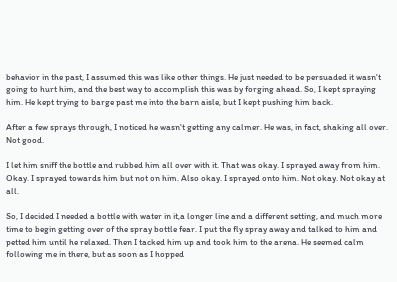behavior in the past, I assumed this was like other things. He just needed to be persuaded it wasn't going to hurt him, and the best way to accomplish this was by forging ahead. So, I kept spraying him. He kept trying to barge past me into the barn aisle, but I kept pushing him back.

After a few sprays through, I noticed he wasn't getting any calmer. He was, in fact, shaking all over. Not good.

I let him sniff the bottle and rubbed him all over with it. That was okay. I sprayed away from him. Okay. I sprayed towards him but not on him. Also okay. I sprayed onto him. Not okay. Not okay at all.

So, I decided I needed a bottle with water in it,a longer line and a different setting, and much more time to begin getting over of the spray bottle fear. I put the fly spray away and talked to him and petted him until he relaxed. Then I tacked him up and took him to the arena. He seemed calm following me in there, but as soon as I hopped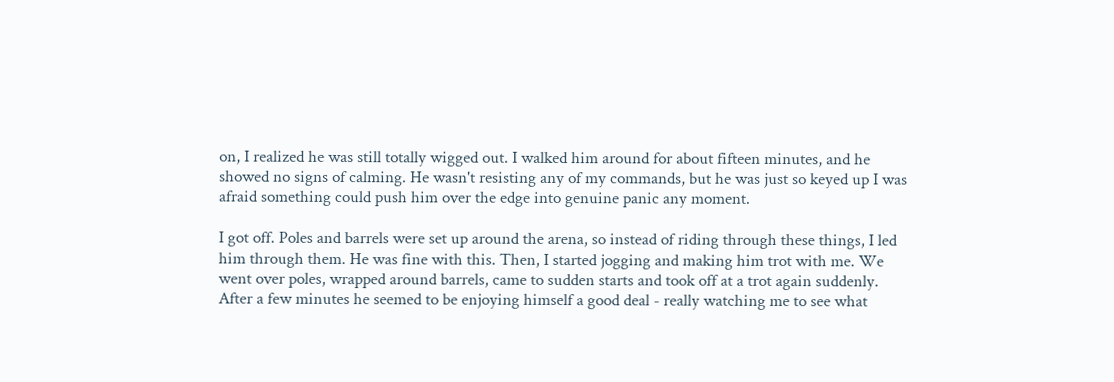on, I realized he was still totally wigged out. I walked him around for about fifteen minutes, and he showed no signs of calming. He wasn't resisting any of my commands, but he was just so keyed up I was afraid something could push him over the edge into genuine panic any moment.

I got off. Poles and barrels were set up around the arena, so instead of riding through these things, I led him through them. He was fine with this. Then, I started jogging and making him trot with me. We went over poles, wrapped around barrels, came to sudden starts and took off at a trot again suddenly. After a few minutes he seemed to be enjoying himself a good deal - really watching me to see what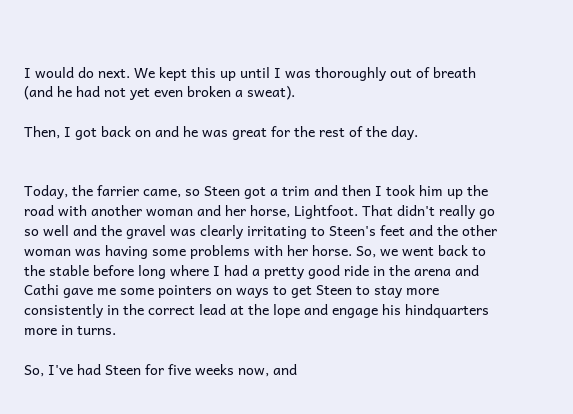I would do next. We kept this up until I was thoroughly out of breath (and he had not yet even broken a sweat).

Then, I got back on and he was great for the rest of the day.


Today, the farrier came, so Steen got a trim and then I took him up the road with another woman and her horse, Lightfoot. That didn't really go so well and the gravel was clearly irritating to Steen's feet and the other woman was having some problems with her horse. So, we went back to the stable before long where I had a pretty good ride in the arena and Cathi gave me some pointers on ways to get Steen to stay more consistently in the correct lead at the lope and engage his hindquarters more in turns.

So, I've had Steen for five weeks now, and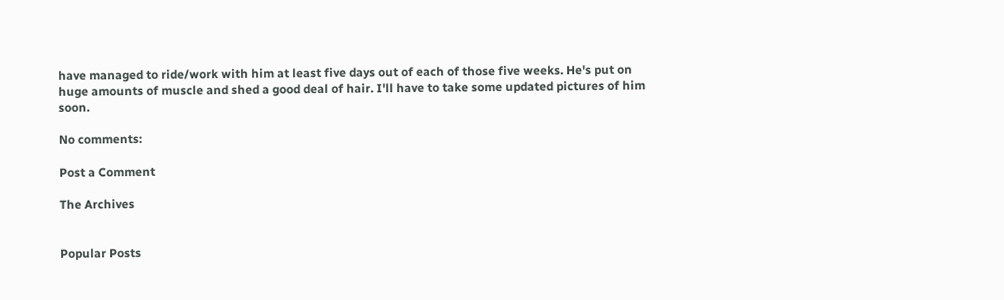have managed to ride/work with him at least five days out of each of those five weeks. He's put on huge amounts of muscle and shed a good deal of hair. I'll have to take some updated pictures of him soon.

No comments:

Post a Comment

The Archives


Popular Posts